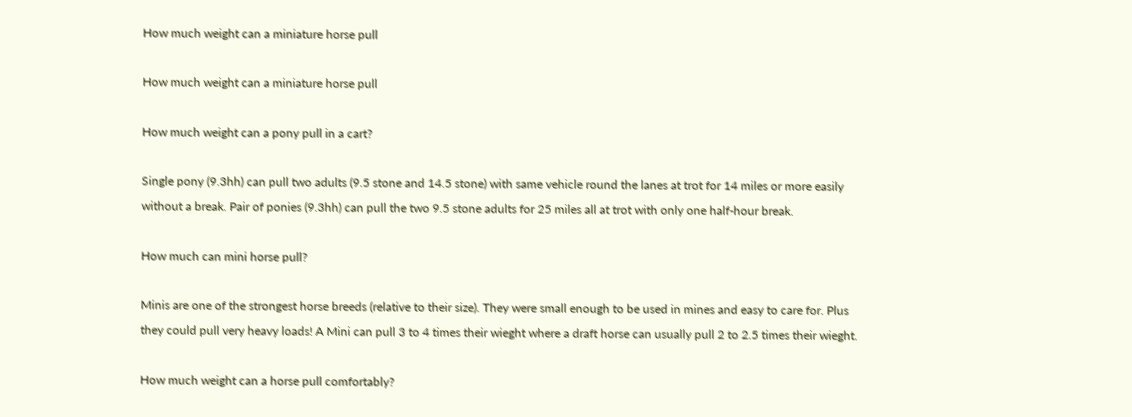How much weight can a miniature horse pull

How much weight can a miniature horse pull

How much weight can a pony pull in a cart?

Single pony (9.3hh) can pull two adults (9.5 stone and 14.5 stone) with same vehicle round the lanes at trot for 14 miles or more easily without a break. Pair of ponies (9.3hh) can pull the two 9.5 stone adults for 25 miles all at trot with only one half-hour break.

How much can mini horse pull?

Minis are one of the strongest horse breeds (relative to their size). They were small enough to be used in mines and easy to care for. Plus they could pull very heavy loads! A Mini can pull 3 to 4 times their wieght where a draft horse can usually pull 2 to 2.5 times their wieght.

How much weight can a horse pull comfortably?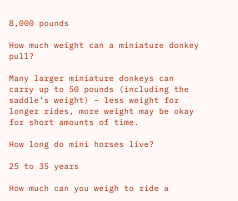8,000 pounds

How much weight can a miniature donkey pull?

Many larger miniature donkeys can carry up to 50 pounds (including the saddle’s weight) – less weight for longer rides, more weight may be okay for short amounts of time.

How long do mini horses live?

25 to 35 years

How much can you weigh to ride a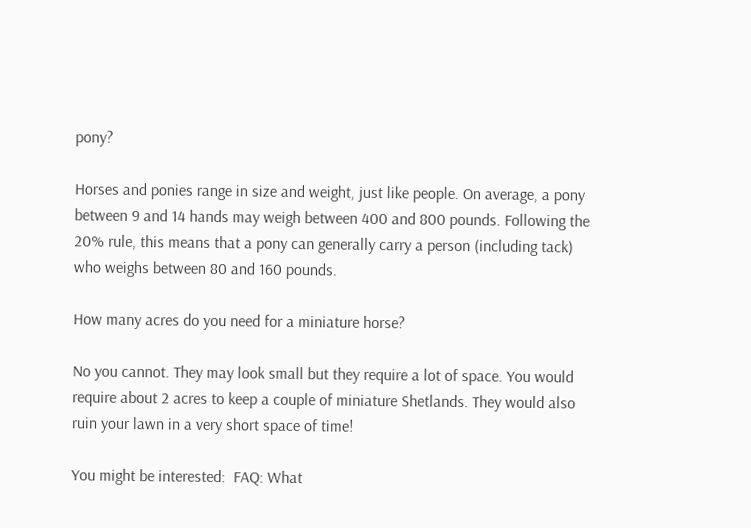pony?

Horses and ponies range in size and weight, just like people. On average, a pony between 9 and 14 hands may weigh between 400 and 800 pounds. Following the 20% rule, this means that a pony can generally carry a person (including tack) who weighs between 80 and 160 pounds.

How many acres do you need for a miniature horse?

No you cannot. They may look small but they require a lot of space. You would require about 2 acres to keep a couple of miniature Shetlands. They would also ruin your lawn in a very short space of time!

You might be interested:  FAQ: What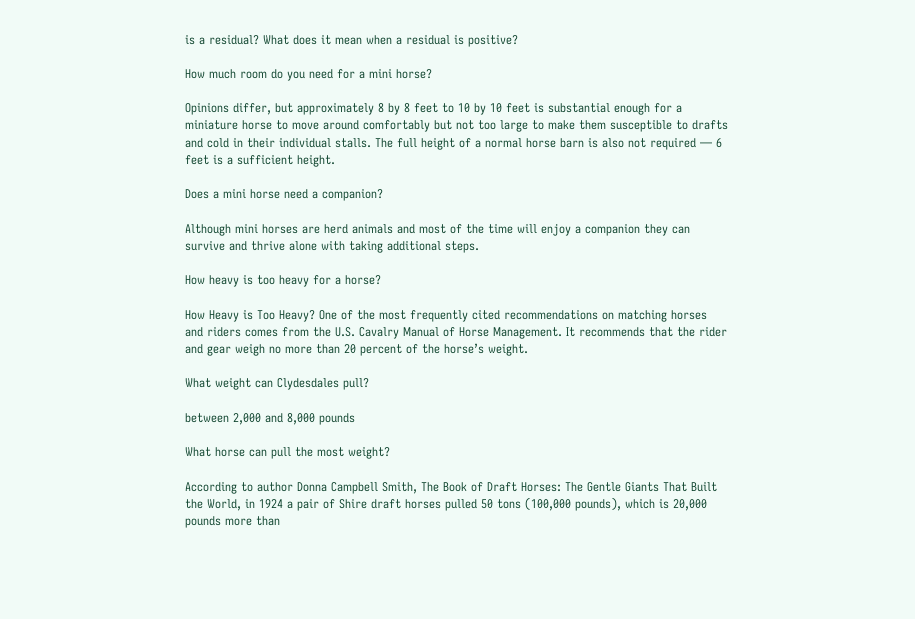is a residual? What does it mean when a residual is positive?

How much room do you need for a mini horse?

Opinions differ, but approximately 8 by 8 feet to 10 by 10 feet is substantial enough for a miniature horse to move around comfortably but not too large to make them susceptible to drafts and cold in their individual stalls. The full height of a normal horse barn is also not required — 6 feet is a sufficient height.

Does a mini horse need a companion?

Although mini horses are herd animals and most of the time will enjoy a companion they can survive and thrive alone with taking additional steps.

How heavy is too heavy for a horse?

How Heavy is Too Heavy? One of the most frequently cited recommendations on matching horses and riders comes from the U.S. Cavalry Manual of Horse Management. It recommends that the rider and gear weigh no more than 20 percent of the horse’s weight.

What weight can Clydesdales pull?

between 2,000 and 8,000 pounds

What horse can pull the most weight?

According to author Donna Campbell Smith, The Book of Draft Horses: The Gentle Giants That Built the World, in 1924 a pair of Shire draft horses pulled 50 tons (100,000 pounds), which is 20,000 pounds more than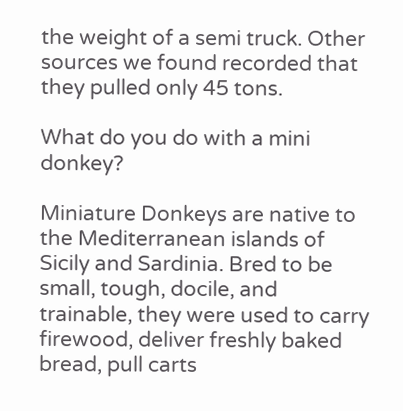the weight of a semi truck. Other sources we found recorded that they pulled only 45 tons.

What do you do with a mini donkey?

Miniature Donkeys are native to the Mediterranean islands of Sicily and Sardinia. Bred to be small, tough, docile, and trainable, they were used to carry firewood, deliver freshly baked bread, pull carts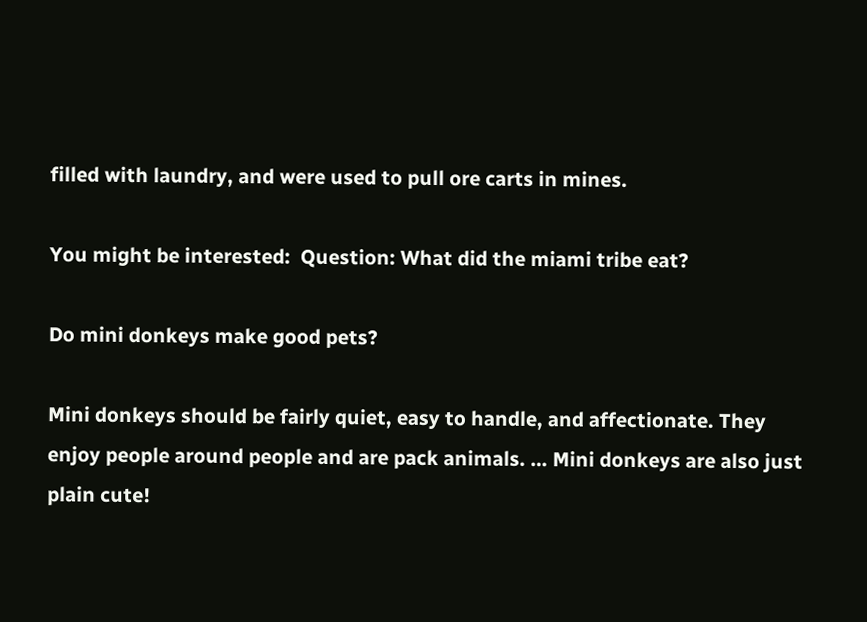filled with laundry, and were used to pull ore carts in mines.

You might be interested:  Question: What did the miami tribe eat?

Do mini donkeys make good pets?

Mini donkeys should be fairly quiet, easy to handle, and affectionate. They enjoy people around people and are pack animals. … Mini donkeys are also just plain cute!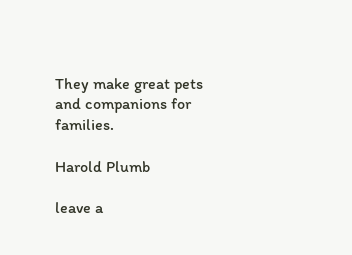They make great pets and companions for families.

Harold Plumb

leave a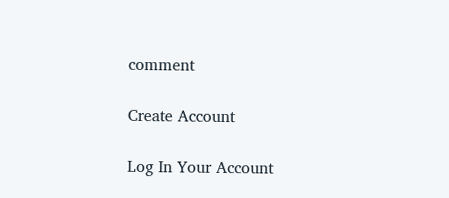comment

Create Account

Log In Your Account